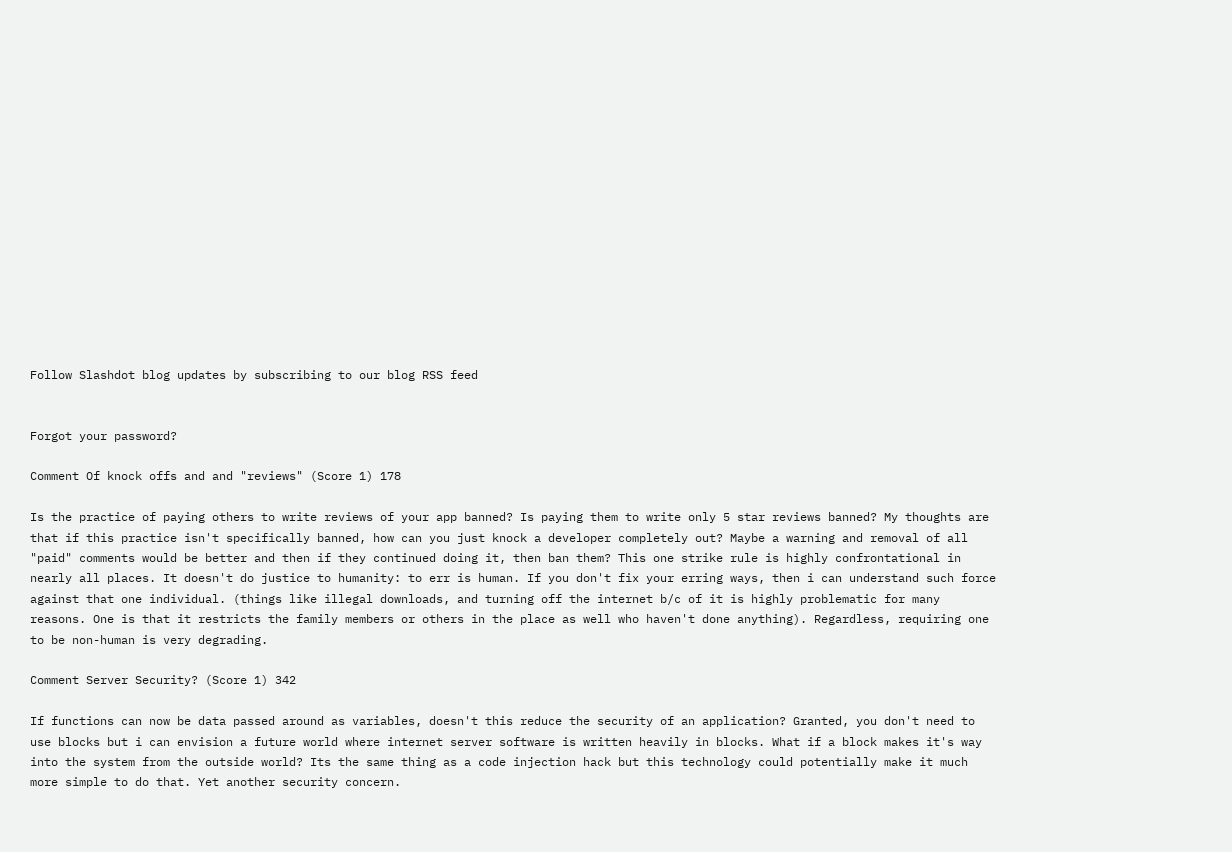Follow Slashdot blog updates by subscribing to our blog RSS feed


Forgot your password?

Comment Of knock offs and and "reviews" (Score 1) 178

Is the practice of paying others to write reviews of your app banned? Is paying them to write only 5 star reviews banned? My thoughts are that if this practice isn't specifically banned, how can you just knock a developer completely out? Maybe a warning and removal of all "paid" comments would be better and then if they continued doing it, then ban them? This one strike rule is highly confrontational in nearly all places. It doesn't do justice to humanity: to err is human. If you don't fix your erring ways, then i can understand such force against that one individual. (things like illegal downloads, and turning off the internet b/c of it is highly problematic for many reasons. One is that it restricts the family members or others in the place as well who haven't done anything). Regardless, requiring one to be non-human is very degrading.

Comment Server Security? (Score 1) 342

If functions can now be data passed around as variables, doesn't this reduce the security of an application? Granted, you don't need to use blocks but i can envision a future world where internet server software is written heavily in blocks. What if a block makes it's way into the system from the outside world? Its the same thing as a code injection hack but this technology could potentially make it much more simple to do that. Yet another security concern.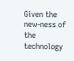Given the new-ness of the technology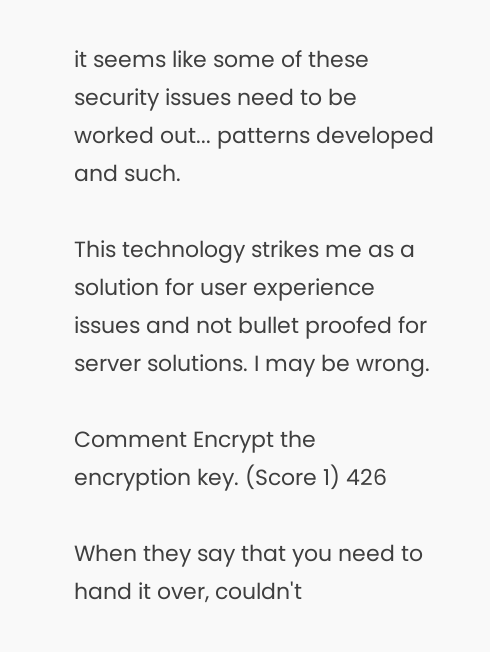it seems like some of these security issues need to be worked out... patterns developed and such.

This technology strikes me as a solution for user experience issues and not bullet proofed for server solutions. I may be wrong.

Comment Encrypt the encryption key. (Score 1) 426

When they say that you need to hand it over, couldn't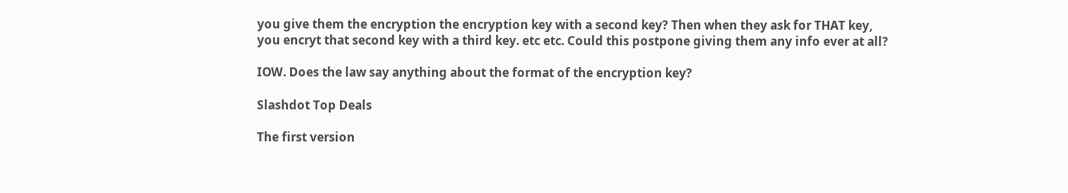you give them the encryption the encryption key with a second key? Then when they ask for THAT key, you encryt that second key with a third key. etc etc. Could this postpone giving them any info ever at all?

IOW. Does the law say anything about the format of the encryption key?

Slashdot Top Deals

The first version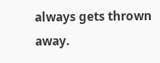always gets thrown away.